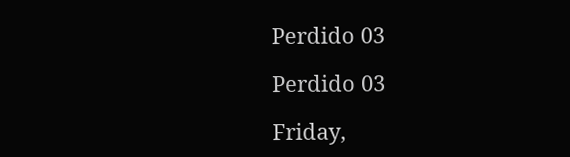Perdido 03

Perdido 03

Friday,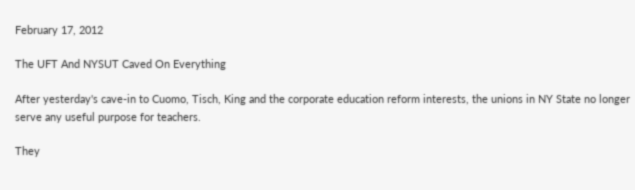February 17, 2012

The UFT And NYSUT Caved On Everything

After yesterday's cave-in to Cuomo, Tisch, King and the corporate education reform interests, the unions in NY State no longer serve any useful purpose for teachers.

They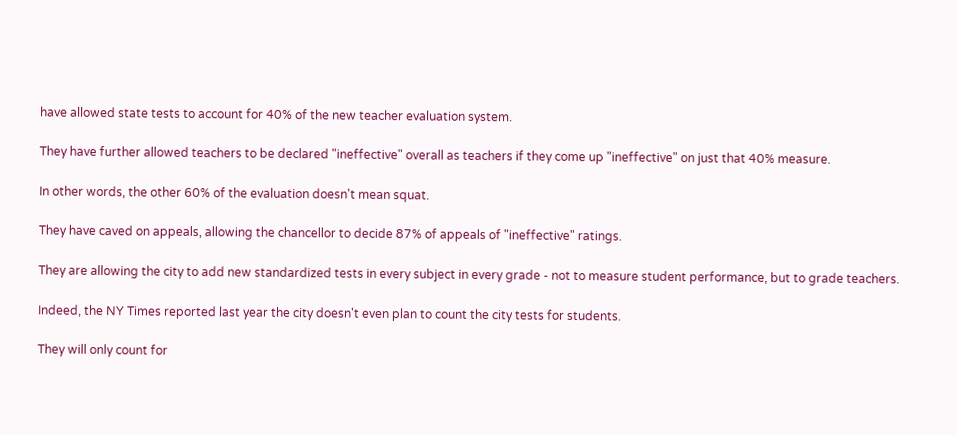have allowed state tests to account for 40% of the new teacher evaluation system.

They have further allowed teachers to be declared "ineffective" overall as teachers if they come up "ineffective" on just that 40% measure.

In other words, the other 60% of the evaluation doesn't mean squat.

They have caved on appeals, allowing the chancellor to decide 87% of appeals of "ineffective" ratings.

They are allowing the city to add new standardized tests in every subject in every grade - not to measure student performance, but to grade teachers.

Indeed, the NY Times reported last year the city doesn't even plan to count the city tests for students.

They will only count for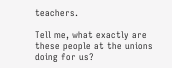teachers.

Tell me, what exactly are these people at the unions doing for us?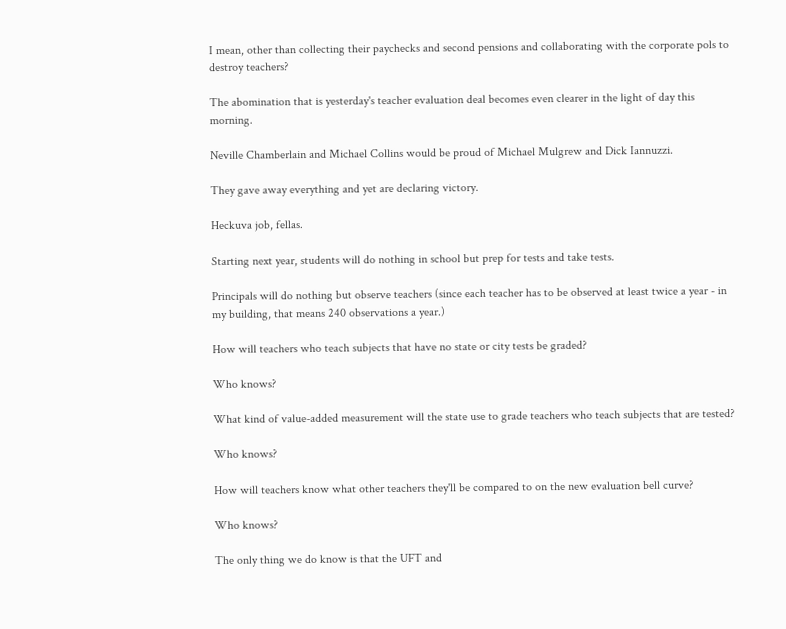I mean, other than collecting their paychecks and second pensions and collaborating with the corporate pols to destroy teachers?

The abomination that is yesterday's teacher evaluation deal becomes even clearer in the light of day this morning.

Neville Chamberlain and Michael Collins would be proud of Michael Mulgrew and Dick Iannuzzi.

They gave away everything and yet are declaring victory.

Heckuva job, fellas.

Starting next year, students will do nothing in school but prep for tests and take tests.

Principals will do nothing but observe teachers (since each teacher has to be observed at least twice a year - in my building, that means 240 observations a year.)

How will teachers who teach subjects that have no state or city tests be graded?

Who knows?

What kind of value-added measurement will the state use to grade teachers who teach subjects that are tested?

Who knows?

How will teachers know what other teachers they'll be compared to on the new evaluation bell curve?

Who knows?

The only thing we do know is that the UFT and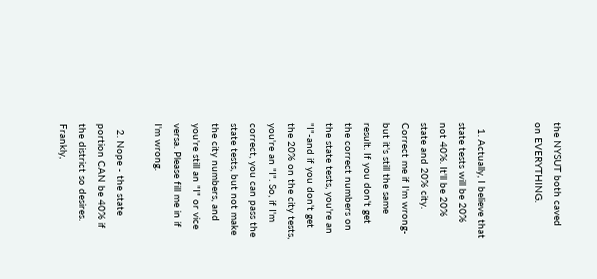the NYSUT both caved on EVERYTHING.


  1. Actually, I believe that state tests will be 20% not 40%. It'll be 20% state and 20% city. Correct me if I'm wrong-but it's still the same result. If you don't get the correct numbers on the state tests, you're an "I"-and if you don't get the 20% on the city tests, you're an "I". So, if I'm correct, you can pass the state tests, but not make the city numbers, and you're still an "I" or vice versa. Please fill me in if I'm wrong.

  2. Nope - the state portion CAN be 40% if the district so desires. Frankly,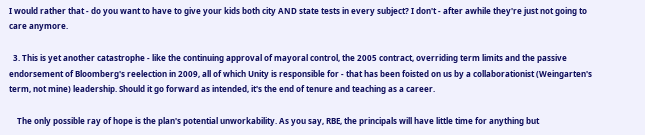I would rather that - do you want to have to give your kids both city AND state tests in every subject? I don't - after awhile they're just not going to care anymore.

  3. This is yet another catastrophe - like the continuing approval of mayoral control, the 2005 contract, overriding term limits and the passive endorsement of Bloomberg's reelection in 2009, all of which Unity is responsible for - that has been foisted on us by a collaborationist (Weingarten's term, not mine) leadership. Should it go forward as intended, it's the end of tenure and teaching as a career.

    The only possible ray of hope is the plan's potential unworkability. As you say, RBE, the principals will have little time for anything but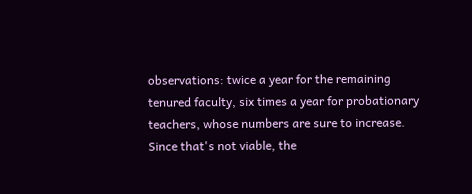observations: twice a year for the remaining tenured faculty, six times a year for probationary teachers, whose numbers are sure to increase. Since that's not viable, the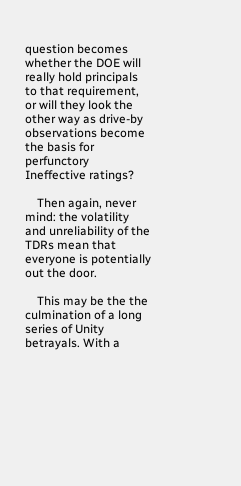question becomes whether the DOE will really hold principals to that requirement, or will they look the other way as drive-by observations become the basis for perfunctory Ineffective ratings?

    Then again, never mind: the volatility and unreliability of the TDRs mean that everyone is potentially out the door.

    This may be the the culmination of a long series of Unity betrayals. With a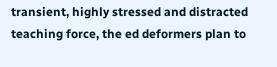transient, highly stressed and distracted teaching force, the ed deformers plan to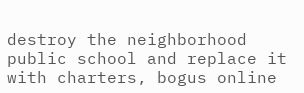destroy the neighborhood public school and replace it with charters, bogus online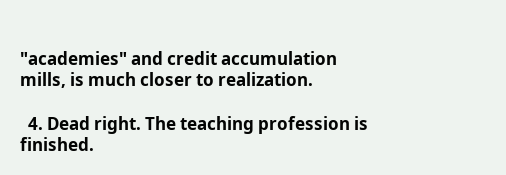"academies" and credit accumulation mills, is much closer to realization.

  4. Dead right. The teaching profession is finished.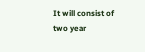It will consist of two year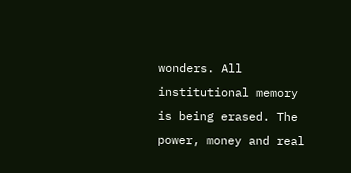wonders. All institutional memory is being erased. The power, money and real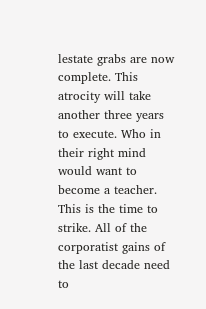lestate grabs are now complete. This atrocity will take another three years to execute. Who in their right mind would want to become a teacher. This is the time to strike. All of the corporatist gains of the last decade need to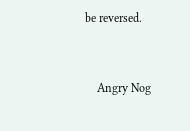be reversed.


    Angry Nog